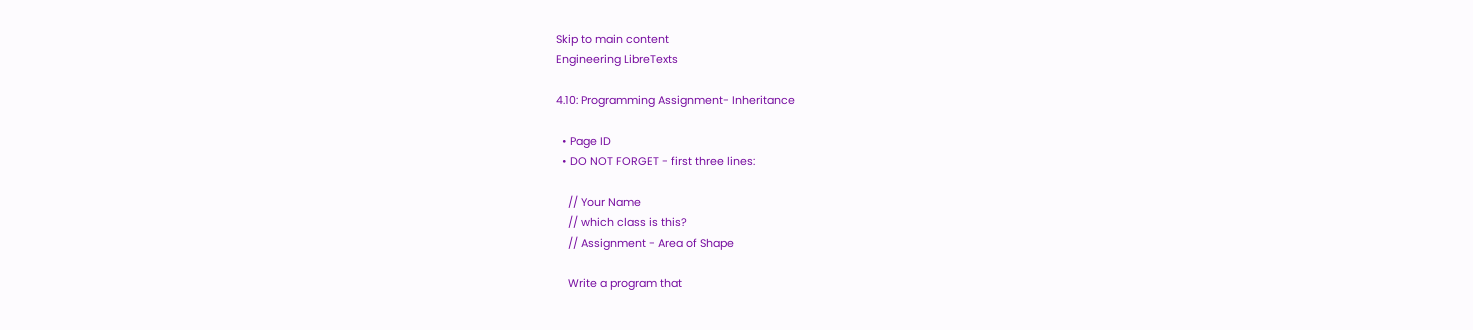Skip to main content
Engineering LibreTexts

4.10: Programming Assignment- Inheritance

  • Page ID
  • DO NOT FORGET - first three lines:

    // Your Name
    // which class is this?
    // Assignment - Area of Shape

    Write a program that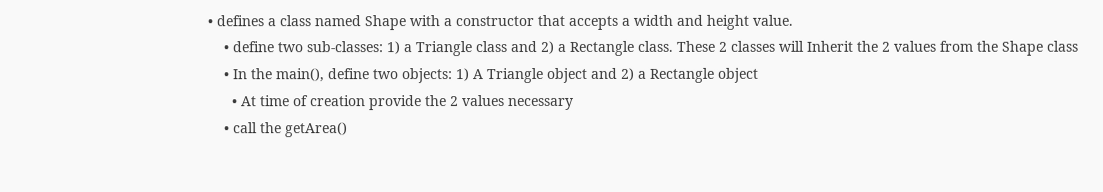• defines a class named Shape with a constructor that accepts a width and height value.
    • define two sub-classes: 1) a Triangle class and 2) a Rectangle class. These 2 classes will Inherit the 2 values from the Shape class
    • In the main(), define two objects: 1) A Triangle object and 2) a Rectangle object
      • At time of creation provide the 2 values necessary
    • call the getArea()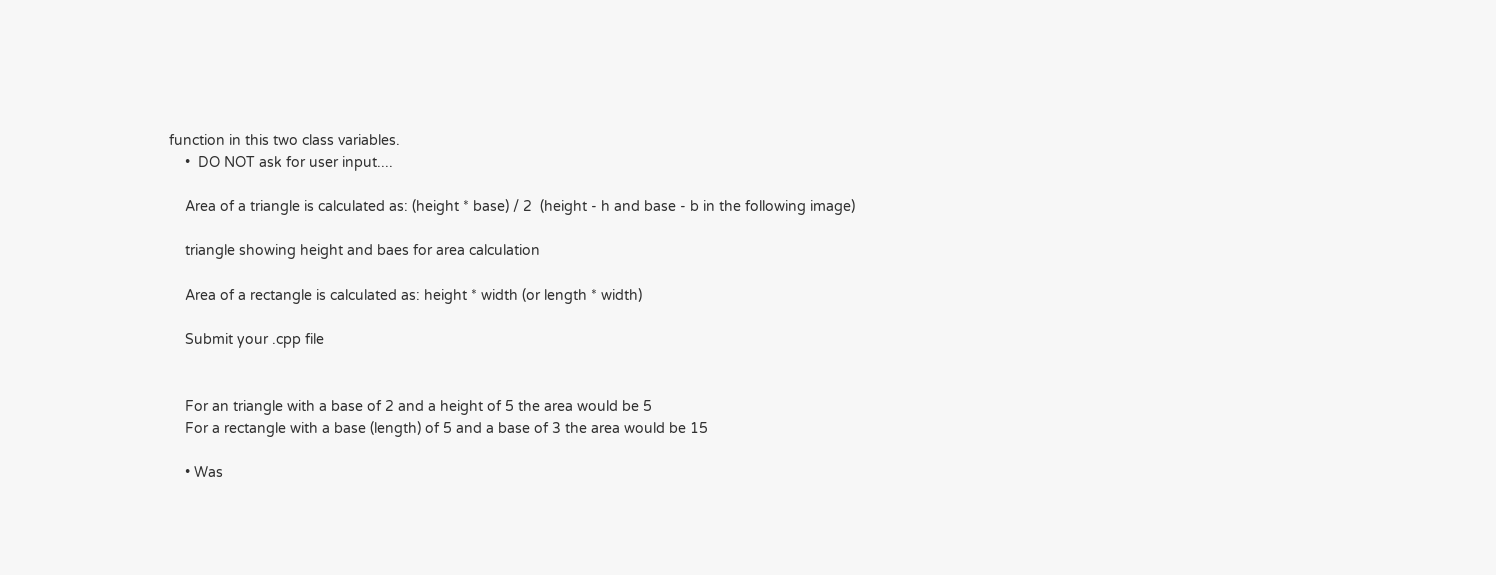function in this two class variables.
    •  DO NOT ask for user input....

    Area of a triangle is calculated as: (height * base) / 2  (height - h and base - b in the following image)

    triangle showing height and baes for area calculation

    Area of a rectangle is calculated as: height * width (or length * width)

    Submit your .cpp file


    For an triangle with a base of 2 and a height of 5 the area would be 5
    For a rectangle with a base (length) of 5 and a base of 3 the area would be 15

    • Was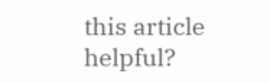this article helpful?